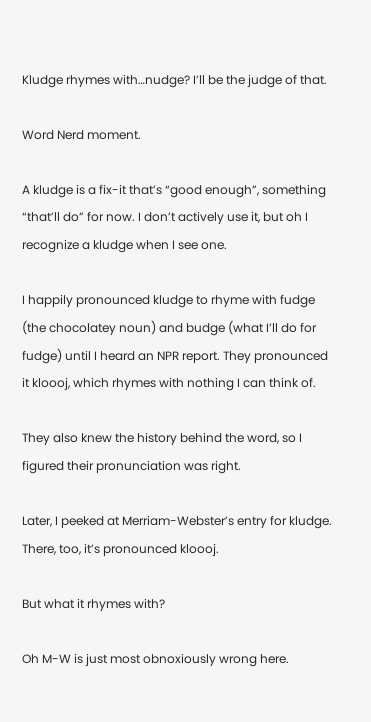Kludge rhymes with…nudge? I’ll be the judge of that.

Word Nerd moment.

A kludge is a fix-it that’s “good enough”, something “that’ll do” for now. I don’t actively use it, but oh I recognize a kludge when I see one.

I happily pronounced kludge to rhyme with fudge (the chocolatey noun) and budge (what I’ll do for fudge) until I heard an NPR report. They pronounced it kloooj, which rhymes with nothing I can think of.

They also knew the history behind the word, so I figured their pronunciation was right.

Later, I peeked at Merriam-Webster’s entry for kludge. There, too, it’s pronounced kloooj.

But what it rhymes with?

Oh M-W is just most obnoxiously wrong here.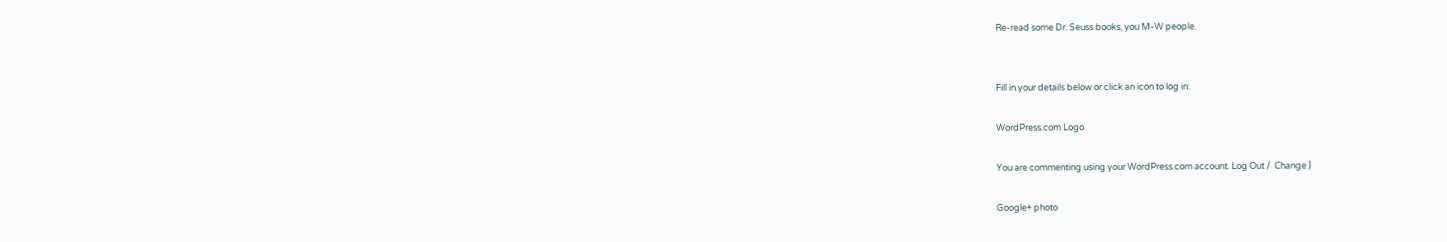Re-read some Dr. Seuss books, you M-W people.


Fill in your details below or click an icon to log in:

WordPress.com Logo

You are commenting using your WordPress.com account. Log Out /  Change )

Google+ photo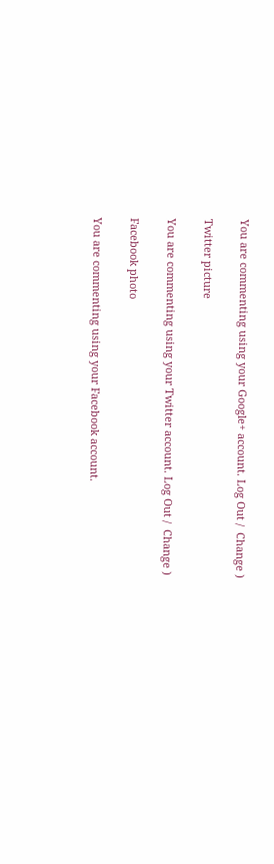You are commenting using your Google+ account. Log Out /  Change )

Twitter picture

You are commenting using your Twitter account. Log Out /  Change )

Facebook photo

You are commenting using your Facebook account.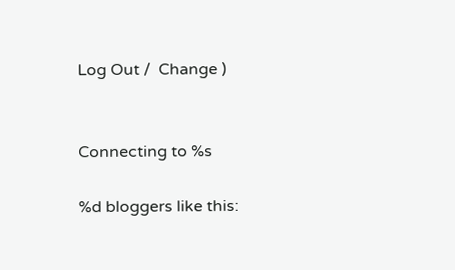Log Out /  Change )


Connecting to %s

%d bloggers like this: